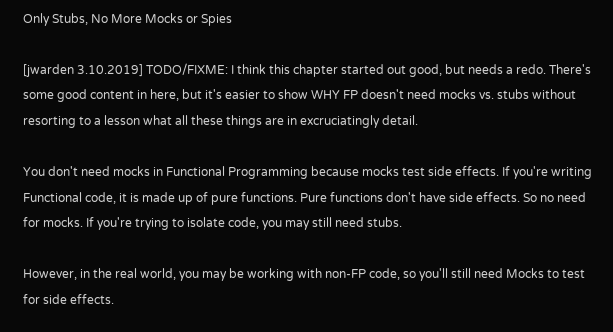Only Stubs, No More Mocks or Spies

[jwarden 3.10.2019] TODO/FIXME: I think this chapter started out good, but needs a redo. There's some good content in here, but it's easier to show WHY FP doesn't need mocks vs. stubs without resorting to a lesson what all these things are in excruciatingly detail.

You don't need mocks in Functional Programming because mocks test side effects. If you're writing Functional code, it is made up of pure functions. Pure functions don't have side effects. So no need for mocks. If you're trying to isolate code, you may still need stubs.

However, in the real world, you may be working with non-FP code, so you'll still need Mocks to test for side effects.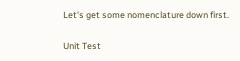Let's get some nomenclature down first.

Unit Test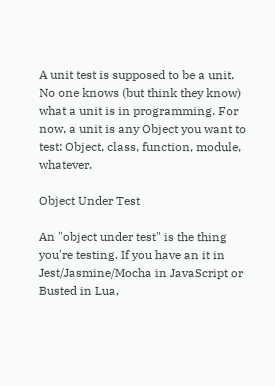A unit test is supposed to be a unit. No one knows (but think they know) what a unit is in programming. For now, a unit is any Object you want to test: Object, class, function, module, whatever.

Object Under Test

An "object under test" is the thing you're testing. If you have an it in Jest/Jasmine/Mocha in JavaScript or Busted in Lua,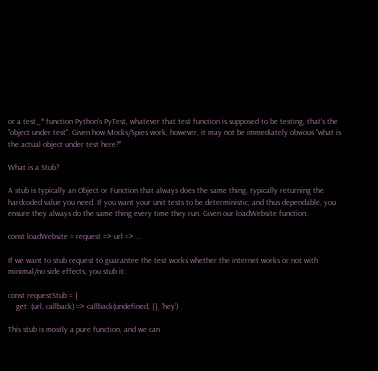or a test_* function Python's PyTest, whatever that test function is supposed to be testing, that's the "object under test". Given how Mocks/Spies work, however, it may not be immediately obvious "what is the actual object under test here?"

What is a Stub?

A stub is typically an Object or Function that always does the same thing, typically returning the hardcoded value you need. If you want your unit tests to be deterministic, and thus dependable, you ensure they always do the same thing every time they run. Given our loadWebsite function:

const loadWebsite = request => url => ...

If we want to stub request to guarantee the test works whether the internet works or not with minimal/no side effects, you stub it:

const requestStub = {
    get: (url, callback) => callback(undefined, {}, 'hey')

This stub is mostly a pure function, and we can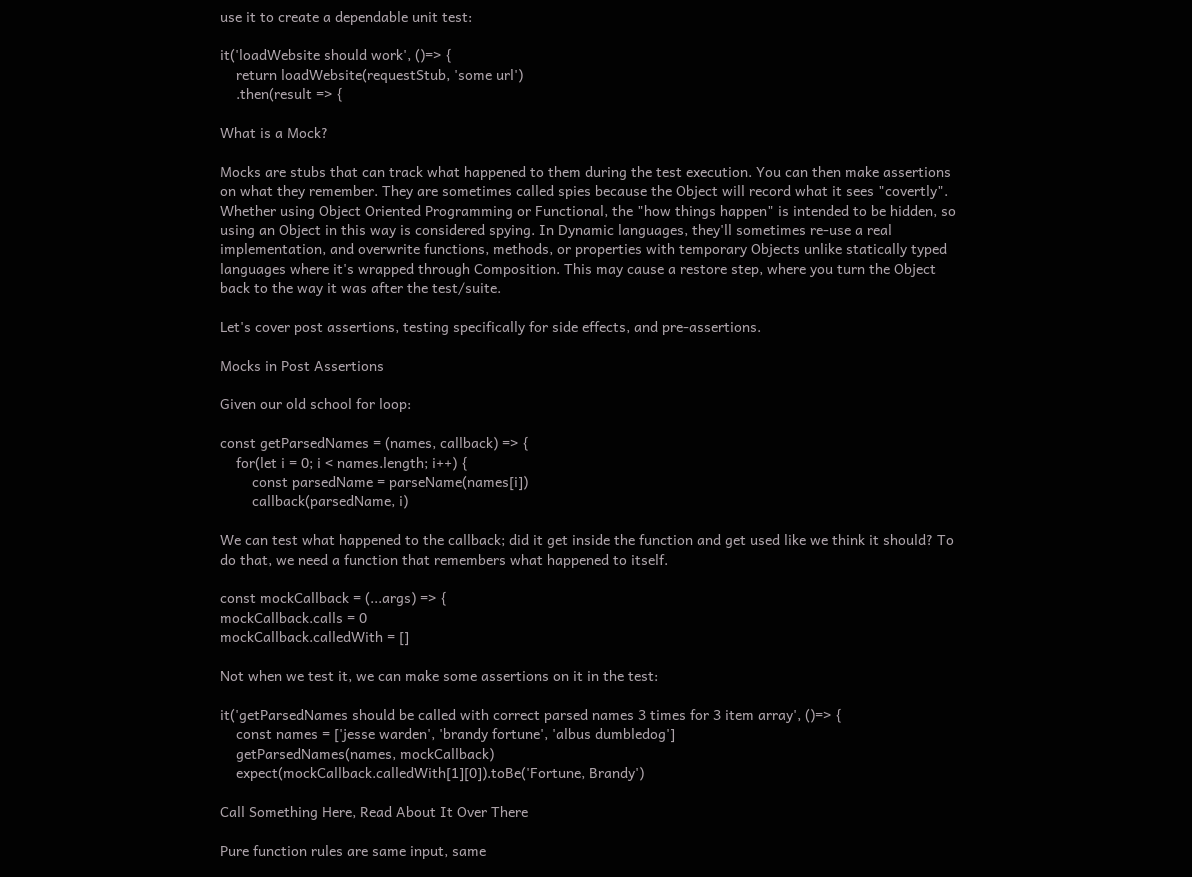use it to create a dependable unit test:

it('loadWebsite should work', ()=> {
    return loadWebsite(requestStub, 'some url')
    .then(result => {

What is a Mock?

Mocks are stubs that can track what happened to them during the test execution. You can then make assertions on what they remember. They are sometimes called spies because the Object will record what it sees "covertly". Whether using Object Oriented Programming or Functional, the "how things happen" is intended to be hidden, so using an Object in this way is considered spying. In Dynamic languages, they'll sometimes re-use a real implementation, and overwrite functions, methods, or properties with temporary Objects unlike statically typed languages where it's wrapped through Composition. This may cause a restore step, where you turn the Object back to the way it was after the test/suite.

Let's cover post assertions, testing specifically for side effects, and pre-assertions.

Mocks in Post Assertions

Given our old school for loop:

const getParsedNames = (names, callback) => {
    for(let i = 0; i < names.length; i++) {
        const parsedName = parseName(names[i])
        callback(parsedName, i)

We can test what happened to the callback; did it get inside the function and get used like we think it should? To do that, we need a function that remembers what happened to itself.

const mockCallback = (...args) => {
mockCallback.calls = 0
mockCallback.calledWith = []

Not when we test it, we can make some assertions on it in the test:

it('getParsedNames should be called with correct parsed names 3 times for 3 item array', ()=> {
    const names = ['jesse warden', 'brandy fortune', 'albus dumbledog']
    getParsedNames(names, mockCallback)
    expect(mockCallback.calledWith[1][0]).toBe('Fortune, Brandy')

Call Something Here, Read About It Over There

Pure function rules are same input, same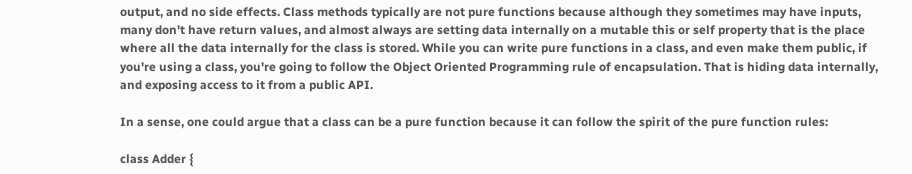output, and no side effects. Class methods typically are not pure functions because although they sometimes may have inputs, many don't have return values, and almost always are setting data internally on a mutable this or self property that is the place where all the data internally for the class is stored. While you can write pure functions in a class, and even make them public, if you're using a class, you're going to follow the Object Oriented Programming rule of encapsulation. That is hiding data internally, and exposing access to it from a public API.

In a sense, one could argue that a class can be a pure function because it can follow the spirit of the pure function rules:

class Adder {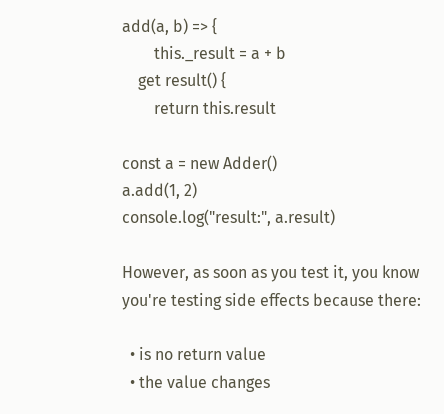add(a, b) => {
        this._result = a + b
    get result() {
        return this.result

const a = new Adder()
a.add(1, 2)
console.log("result:", a.result)

However, as soon as you test it, you know you're testing side effects because there:

  • is no return value
  • the value changes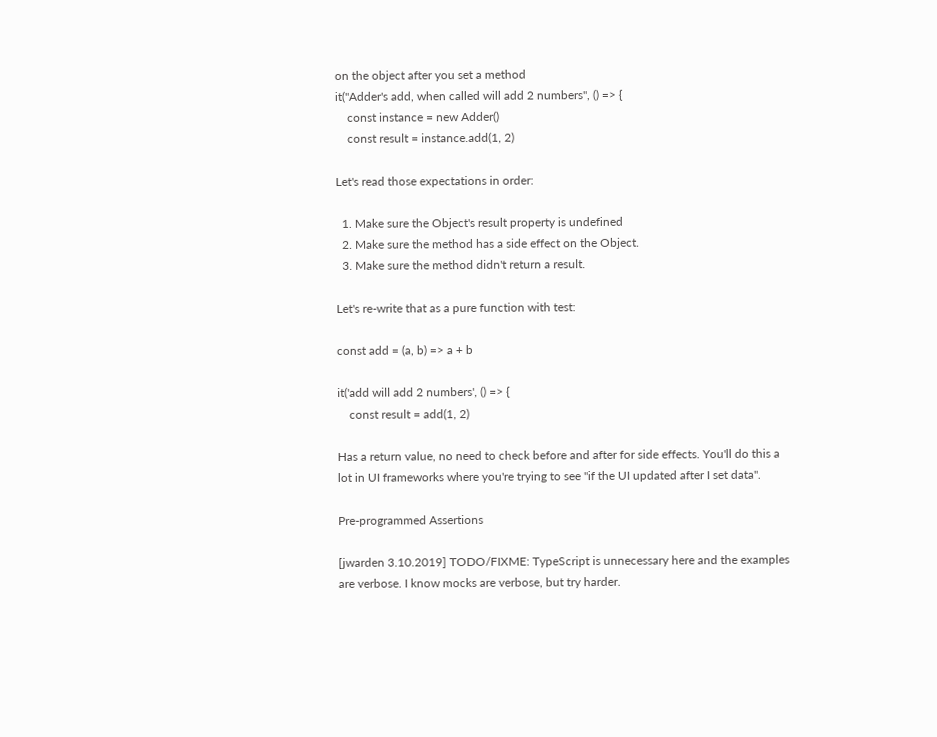on the object after you set a method
it("Adder's add, when called will add 2 numbers", () => {
    const instance = new Adder()
    const result = instance.add(1, 2)

Let's read those expectations in order:

  1. Make sure the Object's result property is undefined
  2. Make sure the method has a side effect on the Object.
  3. Make sure the method didn't return a result.

Let's re-write that as a pure function with test:

const add = (a, b) => a + b

it('add will add 2 numbers', () => {
    const result = add(1, 2)

Has a return value, no need to check before and after for side effects. You'll do this a lot in UI frameworks where you're trying to see "if the UI updated after I set data".

Pre-programmed Assertions

[jwarden 3.10.2019] TODO/FIXME: TypeScript is unnecessary here and the examples are verbose. I know mocks are verbose, but try harder.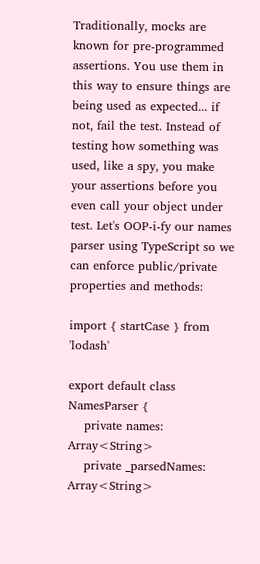Traditionally, mocks are known for pre-programmed assertions. You use them in this way to ensure things are being used as expected... if not, fail the test. Instead of testing how something was used, like a spy, you make your assertions before you even call your object under test. Let's OOP-i-fy our names parser using TypeScript so we can enforce public/private properties and methods:

import { startCase } from 'lodash'

export default class NamesParser {
    private names: Array<String>
    private _parsedNames: Array<String>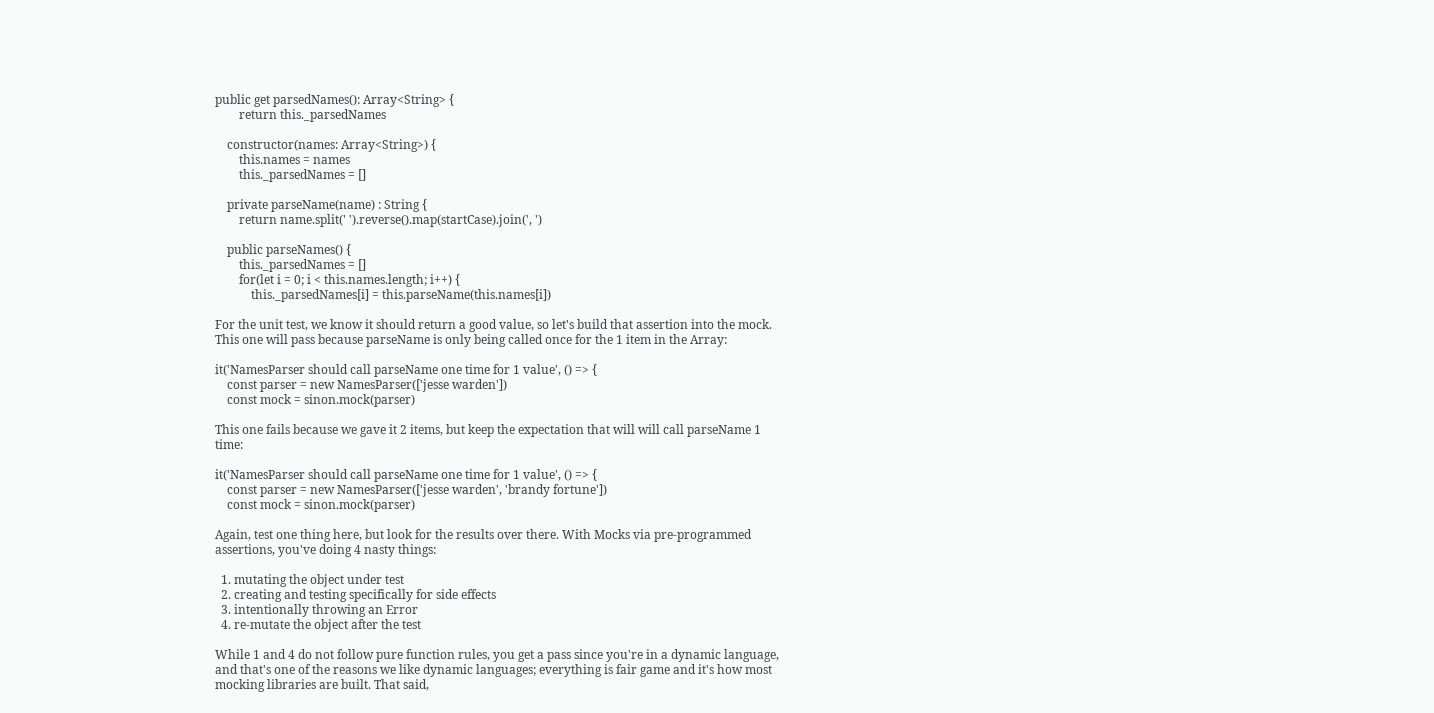public get parsedNames(): Array<String> {
        return this._parsedNames

    constructor(names: Array<String>) {
        this.names = names
        this._parsedNames = []

    private parseName(name) : String {
        return name.split(' ').reverse().map(startCase).join(', ')

    public parseNames() {
        this._parsedNames = []
        for(let i = 0; i < this.names.length; i++) {
            this._parsedNames[i] = this.parseName(this.names[i])

For the unit test, we know it should return a good value, so let's build that assertion into the mock. This one will pass because parseName is only being called once for the 1 item in the Array:

it('NamesParser should call parseName one time for 1 value', () => {
    const parser = new NamesParser(['jesse warden'])
    const mock = sinon.mock(parser)

This one fails because we gave it 2 items, but keep the expectation that will will call parseName 1 time:

it('NamesParser should call parseName one time for 1 value', () => {
    const parser = new NamesParser(['jesse warden', 'brandy fortune'])
    const mock = sinon.mock(parser)

Again, test one thing here, but look for the results over there. With Mocks via pre-programmed assertions, you've doing 4 nasty things:

  1. mutating the object under test
  2. creating and testing specifically for side effects
  3. intentionally throwing an Error
  4. re-mutate the object after the test

While 1 and 4 do not follow pure function rules, you get a pass since you're in a dynamic language, and that's one of the reasons we like dynamic languages; everything is fair game and it's how most mocking libraries are built. That said,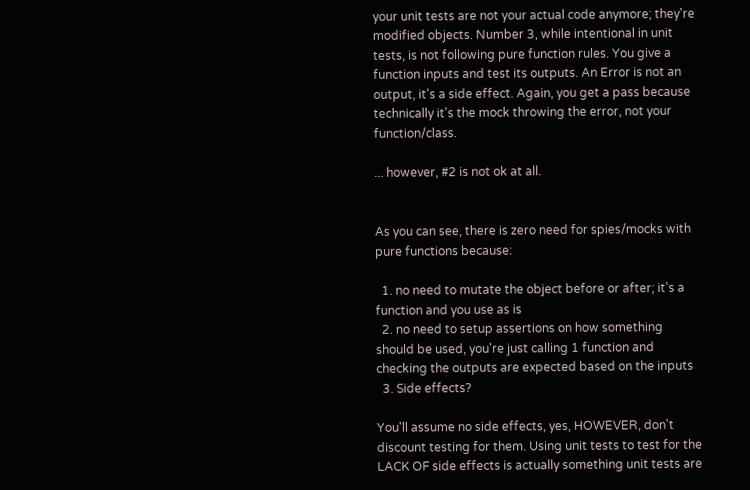your unit tests are not your actual code anymore; they're modified objects. Number 3, while intentional in unit tests, is not following pure function rules. You give a function inputs and test its outputs. An Error is not an output, it's a side effect. Again, you get a pass because technically it's the mock throwing the error, not your function/class.

... however, #2 is not ok at all.


As you can see, there is zero need for spies/mocks with pure functions because:

  1. no need to mutate the object before or after; it's a function and you use as is
  2. no need to setup assertions on how something should be used, you're just calling 1 function and checking the outputs are expected based on the inputs
  3. Side effects?

You'll assume no side effects, yes, HOWEVER, don't discount testing for them. Using unit tests to test for the LACK OF side effects is actually something unit tests are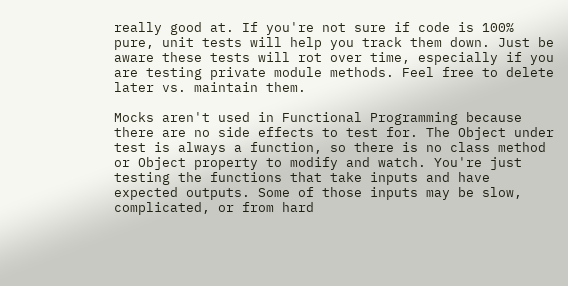really good at. If you're not sure if code is 100% pure, unit tests will help you track them down. Just be aware these tests will rot over time, especially if you are testing private module methods. Feel free to delete later vs. maintain them.

Mocks aren't used in Functional Programming because there are no side effects to test for. The Object under test is always a function, so there is no class method or Object property to modify and watch. You're just testing the functions that take inputs and have expected outputs. Some of those inputs may be slow, complicated, or from hard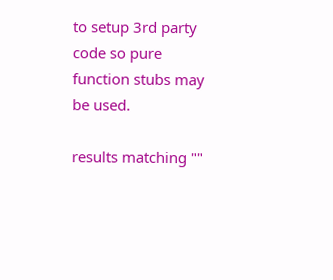to setup 3rd party code so pure function stubs may be used.

results matching ""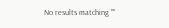No results matching ""